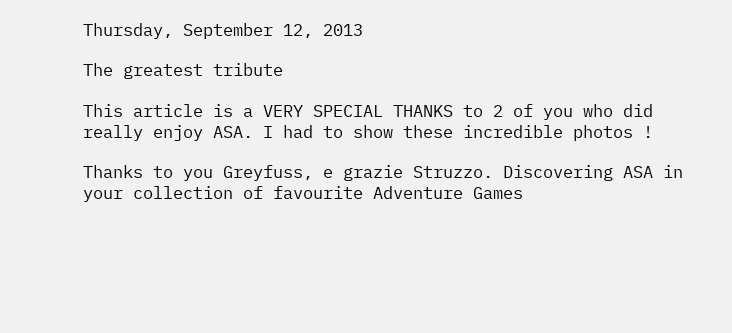Thursday, September 12, 2013

The greatest tribute

This article is a VERY SPECIAL THANKS to 2 of you who did really enjoy ASA. I had to show these incredible photos !

Thanks to you Greyfuss, e grazie Struzzo. Discovering ASA in your collection of favourite Adventure Games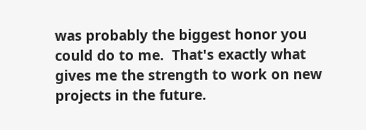was probably the biggest honor you could do to me.  That's exactly what gives me the strength to work on new projects in the future.